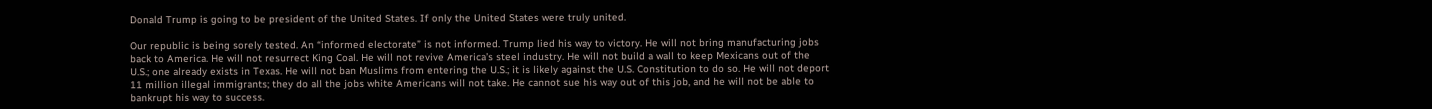Donald Trump is going to be president of the United States. If only the United States were truly united.

Our republic is being sorely tested. An “informed electorate” is not informed. Trump lied his way to victory. He will not bring manufacturing jobs back to America. He will not resurrect King Coal. He will not revive America’s steel industry. He will not build a wall to keep Mexicans out of the U.S.; one already exists in Texas. He will not ban Muslims from entering the U.S.; it is likely against the U.S. Constitution to do so. He will not deport 11 million illegal immigrants; they do all the jobs white Americans will not take. He cannot sue his way out of this job, and he will not be able to bankrupt his way to success.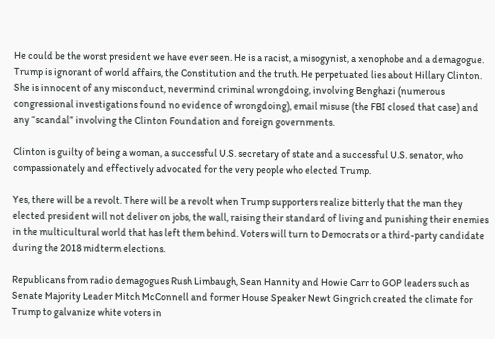He could be the worst president we have ever seen. He is a racist, a misogynist, a xenophobe and a demagogue. Trump is ignorant of world affairs, the Constitution and the truth. He perpetuated lies about Hillary Clinton. She is innocent of any misconduct, nevermind criminal wrongdoing, involving Benghazi (numerous congressional investigations found no evidence of wrongdoing), email misuse (the FBI closed that case) and any “scandal” involving the Clinton Foundation and foreign governments.

Clinton is guilty of being a woman, a successful U.S. secretary of state and a successful U.S. senator, who compassionately and effectively advocated for the very people who elected Trump.

Yes, there will be a revolt. There will be a revolt when Trump supporters realize bitterly that the man they elected president will not deliver on jobs, the wall, raising their standard of living and punishing their enemies in the multicultural world that has left them behind. Voters will turn to Democrats or a third-party candidate during the 2018 midterm elections.

Republicans from radio demagogues Rush Limbaugh, Sean Hannity and Howie Carr to GOP leaders such as Senate Majority Leader Mitch McConnell and former House Speaker Newt Gingrich created the climate for Trump to galvanize white voters in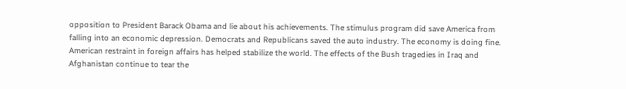opposition to President Barack Obama and lie about his achievements. The stimulus program did save America from falling into an economic depression. Democrats and Republicans saved the auto industry. The economy is doing fine. American restraint in foreign affairs has helped stabilize the world. The effects of the Bush tragedies in Iraq and Afghanistan continue to tear the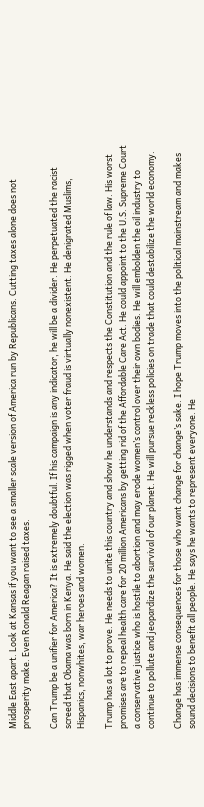Middle East apart. Look at Kansas if you want to see a smaller scale version of America run by Republicans. Cutting taxes alone does not prosperity make. Even Ronald Reagan raised taxes.

Can Trump be a unifier for America? It is extremely doubtful. If his campaign is any indicator, he will be a divider. He perpetuated the racist screed that Obama was born in Kenya. He said the election was rigged when voter fraud is virtually nonexistent. He denigrated Muslims, Hispanics, nonwhites, war heroes and women.

Trump has a lot to prove. He needs to unite this country and show he understands and respects the Constitution and the rule of law. His worst promises are to repeal health care for 20 million Americans by getting rid of the Affordable Care Act. He could appoint to the U.S. Supreme Court a conservative justice who is hostile to abortion and may erode women’s control over their own bodies. He will embolden the oil industry to continue to pollute and jeopardize the survival of our planet. He will pursue reckless policies on trade that could destabilize the world economy.

Change has immense consequences for those who want change for change’s sake. I hope Trump moves into the political mainstream and makes sound decisions to benefit all people. He says he wants to represent everyone. He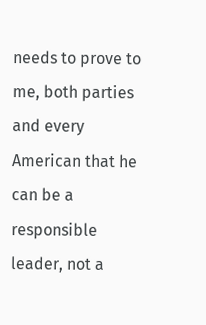needs to prove to me, both parties and every American that he can be a responsible leader, not a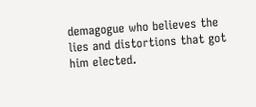demagogue who believes the lies and distortions that got him elected.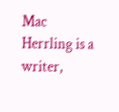Mac Herrling is a writer,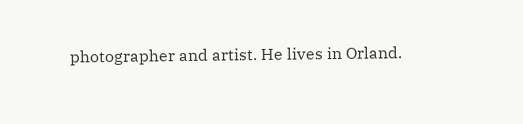photographer and artist. He lives in Orland.